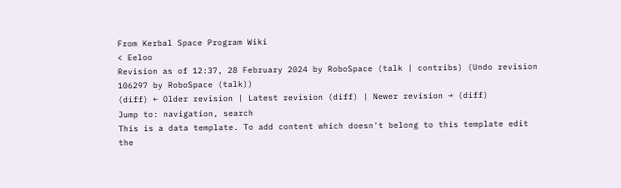From Kerbal Space Program Wiki
< Eeloo
Revision as of 12:37, 28 February 2024 by RoboSpace (talk | contribs) (Undo revision 106297 by RoboSpace (talk))
(diff) ← Older revision | Latest revision (diff) | Newer revision → (diff)
Jump to: navigation, search
This is a data template. To add content which doesn't belong to this template edit the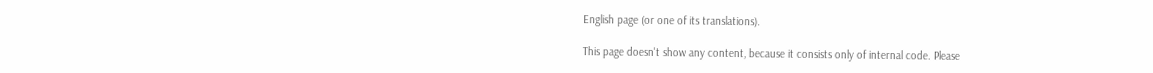English page (or one of its translations).

This page doesn't show any content, because it consists only of internal code. Please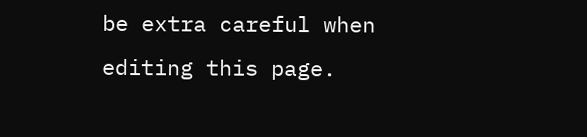be extra careful when editing this page.